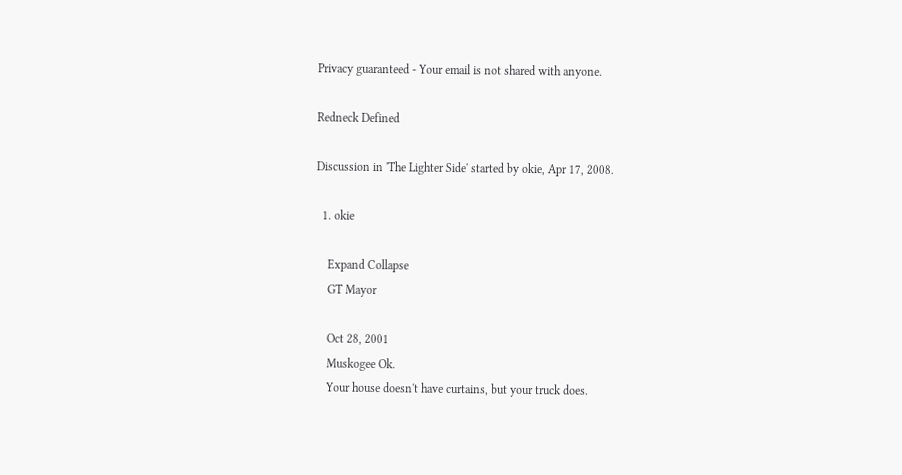Privacy guaranteed - Your email is not shared with anyone.

Redneck Defined

Discussion in 'The Lighter Side' started by okie, Apr 17, 2008.

  1. okie

    Expand Collapse
    GT Mayor

    Oct 28, 2001
    Muskogee Ok.
    Your house doesn't have curtains, but your truck does.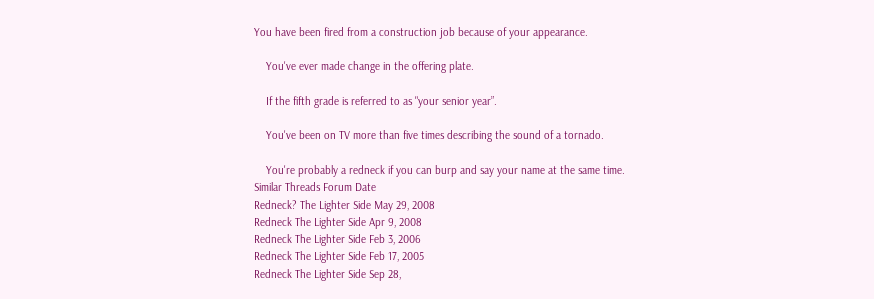You have been fired from a construction job because of your appearance.

    You've ever made change in the offering plate.

    If the fifth grade is referred to as "your senior year”.

    You've been on TV more than five times describing the sound of a tornado.

    You're probably a redneck if you can burp and say your name at the same time.
Similar Threads Forum Date
Redneck? The Lighter Side May 29, 2008
Redneck The Lighter Side Apr 9, 2008
Redneck The Lighter Side Feb 3, 2006
Redneck The Lighter Side Feb 17, 2005
Redneck The Lighter Side Sep 28,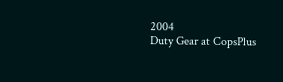2004
Duty Gear at CopsPlus